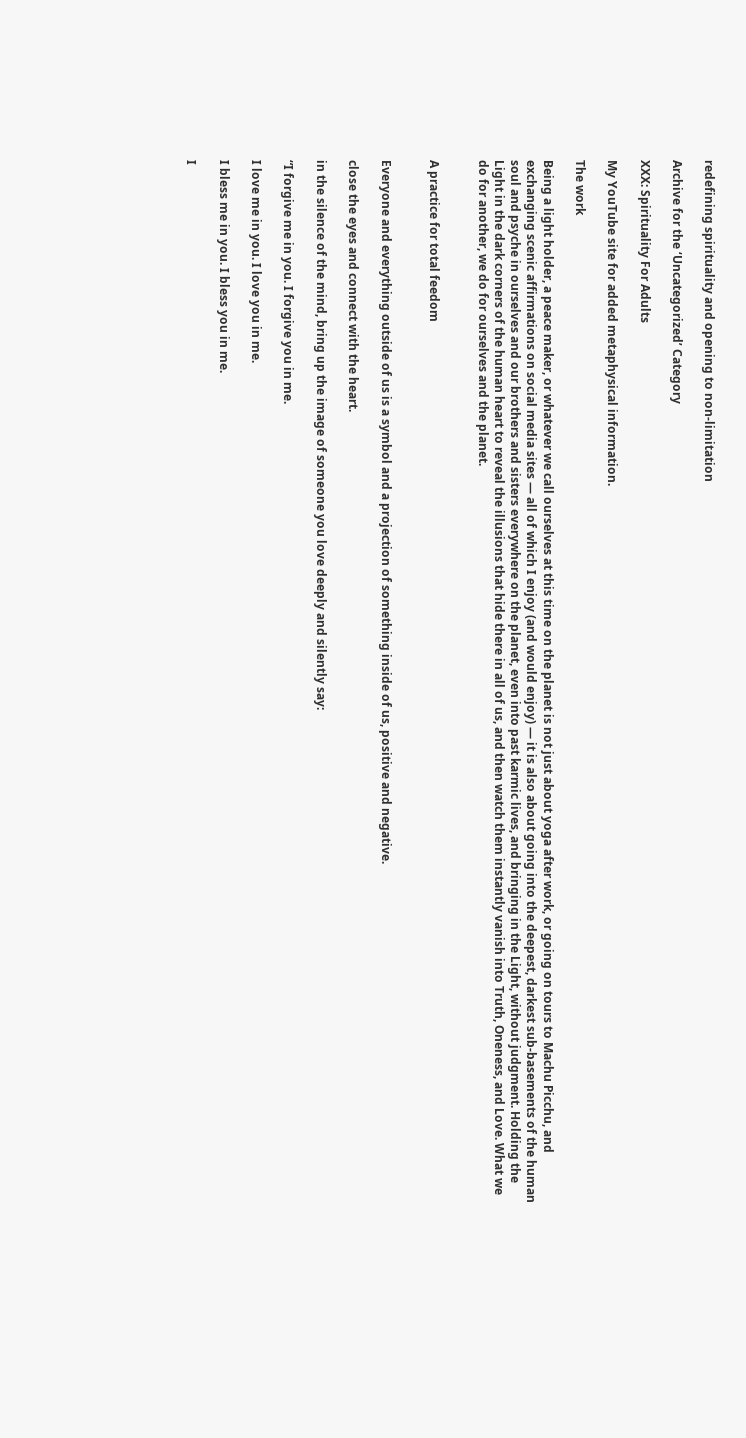redefining spirituality and opening to non-limitation

Archive for the ‘Uncategorized’ Category

XXX: Spirituality For Adults

My YouTube site for added metaphysical information.

The work

Being a light holder, a peace maker, or whatever we call ourselves at this time on the planet is not just about yoga after work, or going on tours to Machu Picchu, and exchanging scenic affirmations on social media sites — all of which I enjoy (and would enjoy) — it is also about going into the deepest, darkest sub-basements of the human soul and psyche in ourselves and our brothers and sisters everywhere on the planet, even into past karmic lives, and bringing in the Light, without judgment. Holding the Light in the dark corners of the human heart to reveal the illusions that hide there in all of us, and then watch them instantly vanish into Truth, Oneness, and Love. What we do for another, we do for ourselves and the planet.


A practice for total feedom


Everyone and everything outside of us is a symbol and a projection of something inside of us, positive and negative.

close the eyes and connect with the heart.

in the silence of the mind, bring up the image of someone you love deeply and silently say:

“I forgive me in you. I forgive you in me.

I love me in you. I love you in me.

I bless me in you. I bless you in me.

I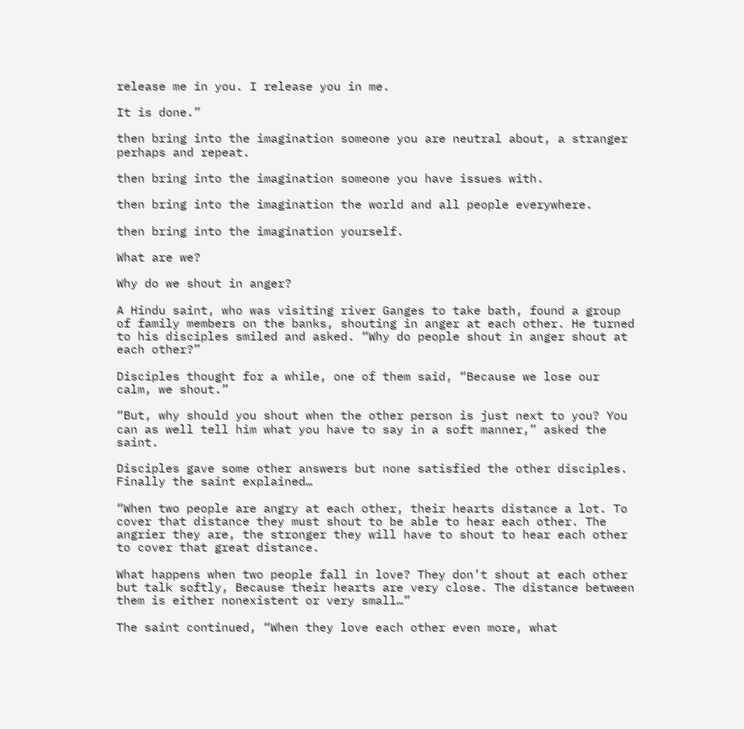release me in you. I release you in me.

It is done.”

then bring into the imagination someone you are neutral about, a stranger perhaps and repeat.

then bring into the imagination someone you have issues with.

then bring into the imagination the world and all people everywhere.

then bring into the imagination yourself.

What are we?

Why do we shout in anger?

A Hindu saint, who was visiting river Ganges to take bath, found a group of family members on the banks, shouting in anger at each other. He turned to his disciples smiled and asked. “Why do people shout in anger shout at each other?”

Disciples thought for a while, one of them said, “Because we lose our calm, we shout.”

“But, why should you shout when the other person is just next to you? You can as well tell him what you have to say in a soft manner,” asked the saint.

Disciples gave some other answers but none satisfied the other disciples. Finally the saint explained…

“When two people are angry at each other, their hearts distance a lot. To cover that distance they must shout to be able to hear each other. The angrier they are, the stronger they will have to shout to hear each other to cover that great distance.

What happens when two people fall in love? They don’t shout at each other but talk softly, Because their hearts are very close. The distance between them is either nonexistent or very small…”

The saint continued, “When they love each other even more, what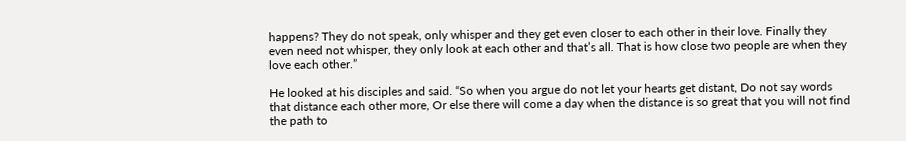happens? They do not speak, only whisper and they get even closer to each other in their love. Finally they even need not whisper, they only look at each other and that’s all. That is how close two people are when they love each other.”

He looked at his disciples and said. “So when you argue do not let your hearts get distant, Do not say words that distance each other more, Or else there will come a day when the distance is so great that you will not find the path to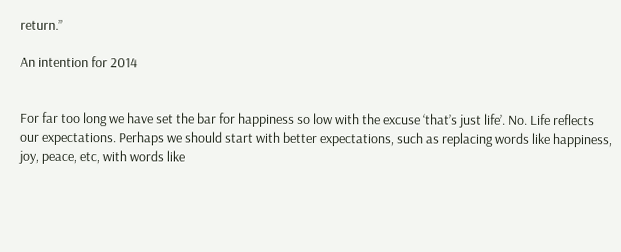return.”

An intention for 2014


For far too long we have set the bar for happiness so low with the excuse ‘that’s just life’. No. Life reflects our expectations. Perhaps we should start with better expectations, such as replacing words like happiness, joy, peace, etc, with words like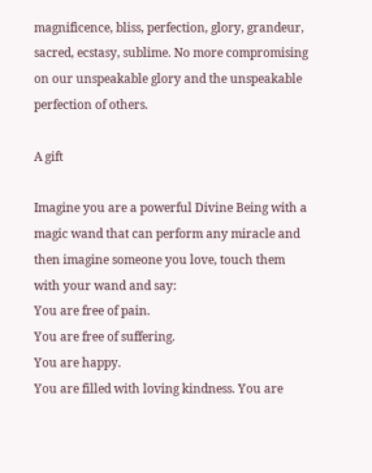magnificence, bliss, perfection, glory, grandeur, sacred, ecstasy, sublime. No more compromising on our unspeakable glory and the unspeakable perfection of others.

A gift

Imagine you are a powerful Divine Being with a magic wand that can perform any miracle and then imagine someone you love, touch them with your wand and say:
You are free of pain.
You are free of suffering.
You are happy.
You are filled with loving kindness. You are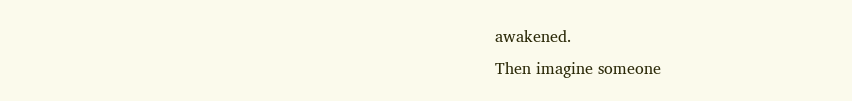awakened.
Then imagine someone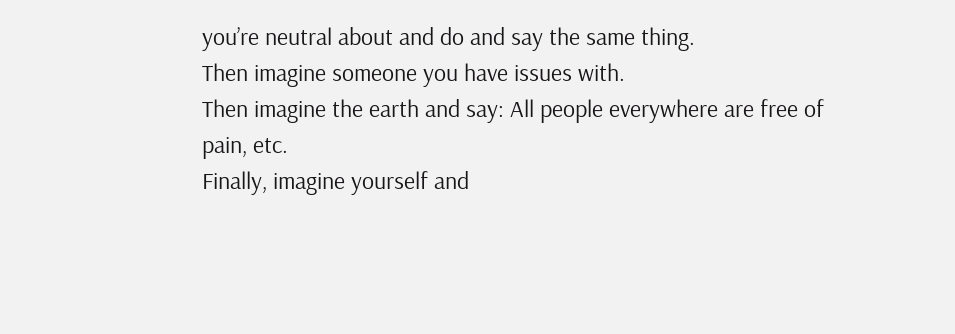you’re neutral about and do and say the same thing.
Then imagine someone you have issues with.
Then imagine the earth and say: All people everywhere are free of pain, etc.
Finally, imagine yourself and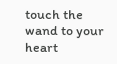touch the wand to your heart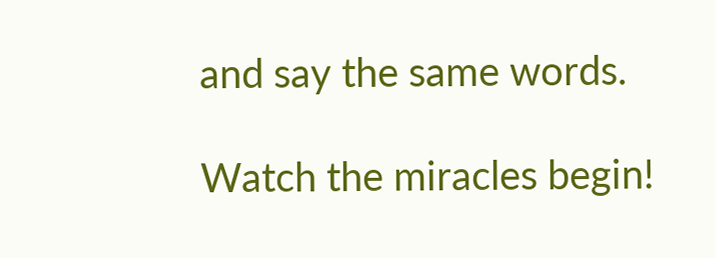and say the same words.

Watch the miracles begin!